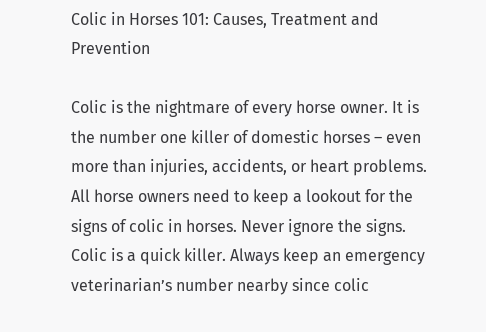Colic in Horses 101: Causes, Treatment and Prevention

Colic is the nightmare of every horse owner. It is the number one killer of domestic horses – even more than injuries, accidents, or heart problems. All horse owners need to keep a lookout for the signs of colic in horses. Never ignore the signs. Colic is a quick killer. Always keep an emergency veterinarian’s number nearby since colic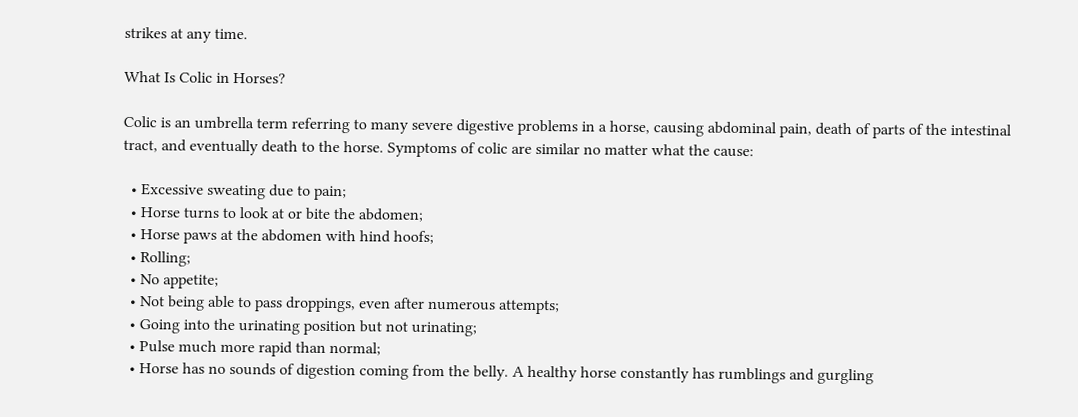strikes at any time.

What Is Colic in Horses?

Colic is an umbrella term referring to many severe digestive problems in a horse, causing abdominal pain, death of parts of the intestinal tract, and eventually death to the horse. Symptoms of colic are similar no matter what the cause:

  • Excessive sweating due to pain;
  • Horse turns to look at or bite the abdomen;
  • Horse paws at the abdomen with hind hoofs;
  • Rolling;
  • No appetite;
  • Not being able to pass droppings, even after numerous attempts;
  • Going into the urinating position but not urinating;
  • Pulse much more rapid than normal;
  • Horse has no sounds of digestion coming from the belly. A healthy horse constantly has rumblings and gurgling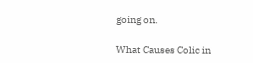going on.

What Causes Colic in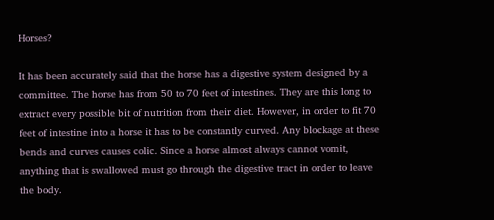Horses?

It has been accurately said that the horse has a digestive system designed by a committee. The horse has from 50 to 70 feet of intestines. They are this long to extract every possible bit of nutrition from their diet. However, in order to fit 70 feet of intestine into a horse it has to be constantly curved. Any blockage at these bends and curves causes colic. Since a horse almost always cannot vomit, anything that is swallowed must go through the digestive tract in order to leave the body.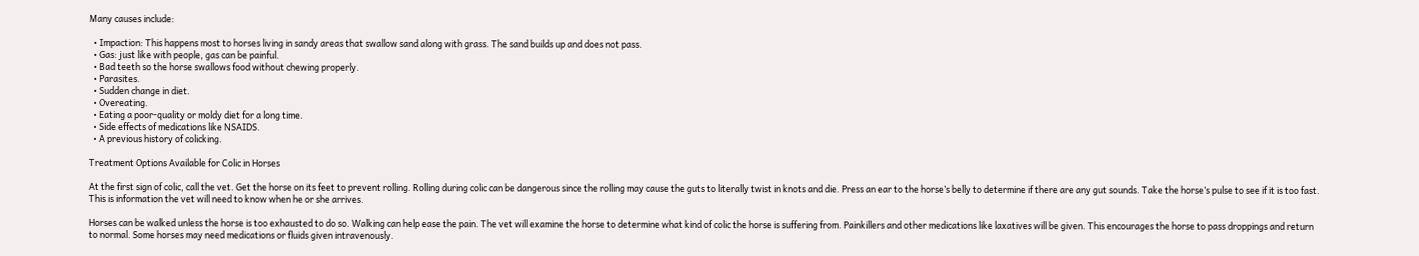Many causes include:

  • Impaction: This happens most to horses living in sandy areas that swallow sand along with grass. The sand builds up and does not pass.
  • Gas: just like with people, gas can be painful.
  • Bad teeth so the horse swallows food without chewing properly.
  • Parasites.
  • Sudden change in diet.
  • Overeating.
  • Eating a poor-quality or moldy diet for a long time.
  • Side effects of medications like NSAIDS.
  • A previous history of colicking.

Treatment Options Available for Colic in Horses

At the first sign of colic, call the vet. Get the horse on its feet to prevent rolling. Rolling during colic can be dangerous since the rolling may cause the guts to literally twist in knots and die. Press an ear to the horse’s belly to determine if there are any gut sounds. Take the horse’s pulse to see if it is too fast. This is information the vet will need to know when he or she arrives.

Horses can be walked unless the horse is too exhausted to do so. Walking can help ease the pain. The vet will examine the horse to determine what kind of colic the horse is suffering from. Painkillers and other medications like laxatives will be given. This encourages the horse to pass droppings and return to normal. Some horses may need medications or fluids given intravenously.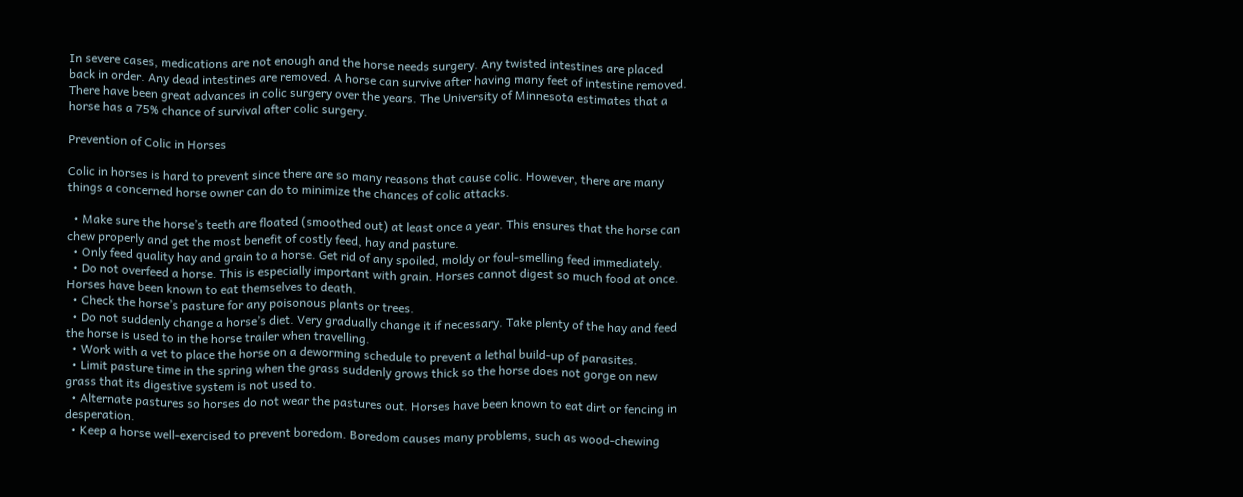In severe cases, medications are not enough and the horse needs surgery. Any twisted intestines are placed back in order. Any dead intestines are removed. A horse can survive after having many feet of intestine removed. There have been great advances in colic surgery over the years. The University of Minnesota estimates that a horse has a 75% chance of survival after colic surgery.

Prevention of Colic in Horses

Colic in horses is hard to prevent since there are so many reasons that cause colic. However, there are many things a concerned horse owner can do to minimize the chances of colic attacks.

  • Make sure the horse’s teeth are floated (smoothed out) at least once a year. This ensures that the horse can chew properly and get the most benefit of costly feed, hay and pasture.
  • Only feed quality hay and grain to a horse. Get rid of any spoiled, moldy or foul-smelling feed immediately.
  • Do not overfeed a horse. This is especially important with grain. Horses cannot digest so much food at once. Horses have been known to eat themselves to death.
  • Check the horse’s pasture for any poisonous plants or trees.
  • Do not suddenly change a horse’s diet. Very gradually change it if necessary. Take plenty of the hay and feed the horse is used to in the horse trailer when travelling.
  • Work with a vet to place the horse on a deworming schedule to prevent a lethal build-up of parasites.
  • Limit pasture time in the spring when the grass suddenly grows thick so the horse does not gorge on new grass that its digestive system is not used to.
  • Alternate pastures so horses do not wear the pastures out. Horses have been known to eat dirt or fencing in desperation.
  • Keep a horse well-exercised to prevent boredom. Boredom causes many problems, such as wood-chewing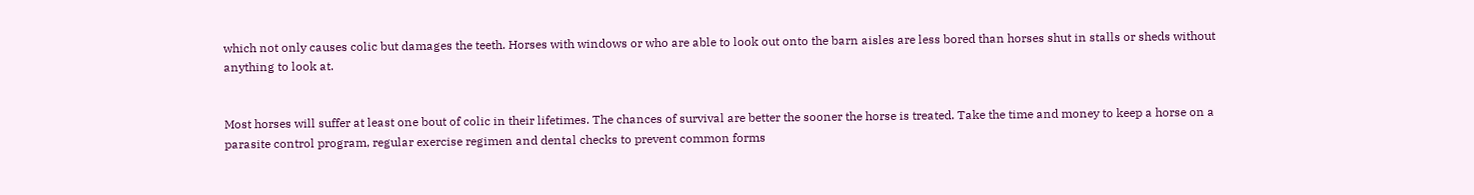which not only causes colic but damages the teeth. Horses with windows or who are able to look out onto the barn aisles are less bored than horses shut in stalls or sheds without anything to look at.


Most horses will suffer at least one bout of colic in their lifetimes. The chances of survival are better the sooner the horse is treated. Take the time and money to keep a horse on a parasite control program, regular exercise regimen and dental checks to prevent common forms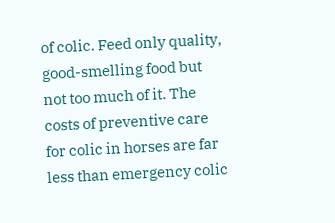of colic. Feed only quality, good-smelling food but not too much of it. The costs of preventive care for colic in horses are far less than emergency colic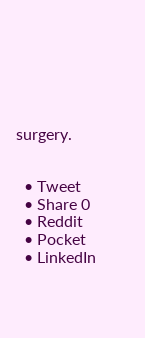surgery.


  • Tweet
  • Share 0
  • Reddit
  • Pocket
  • LinkedIn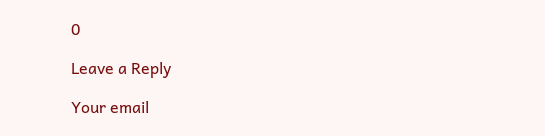0

Leave a Reply

Your email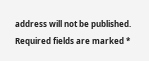address will not be published. Required fields are marked *